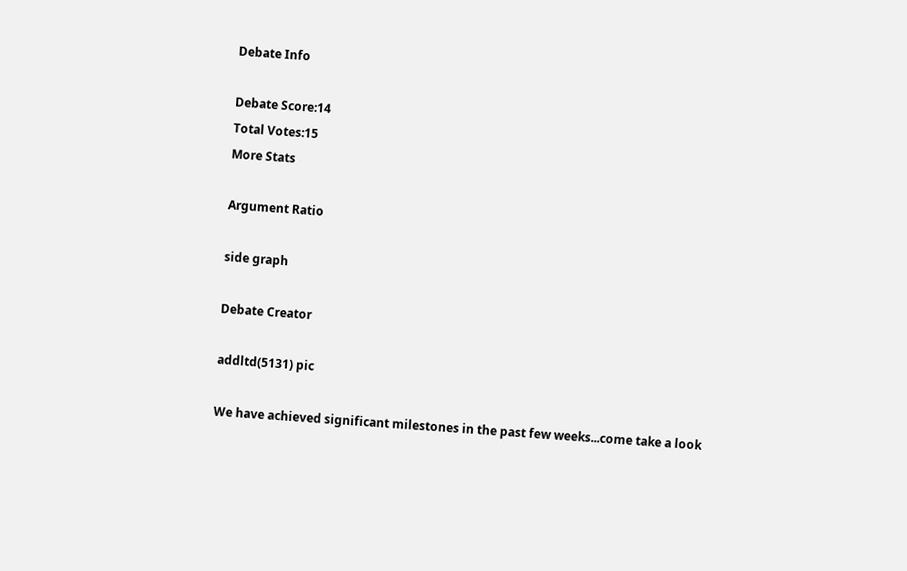Debate Info

Debate Score:14
Total Votes:15
More Stats

Argument Ratio

side graph

Debate Creator

addltd(5131) pic

We have achieved significant milestones in the past few weeks...come take a look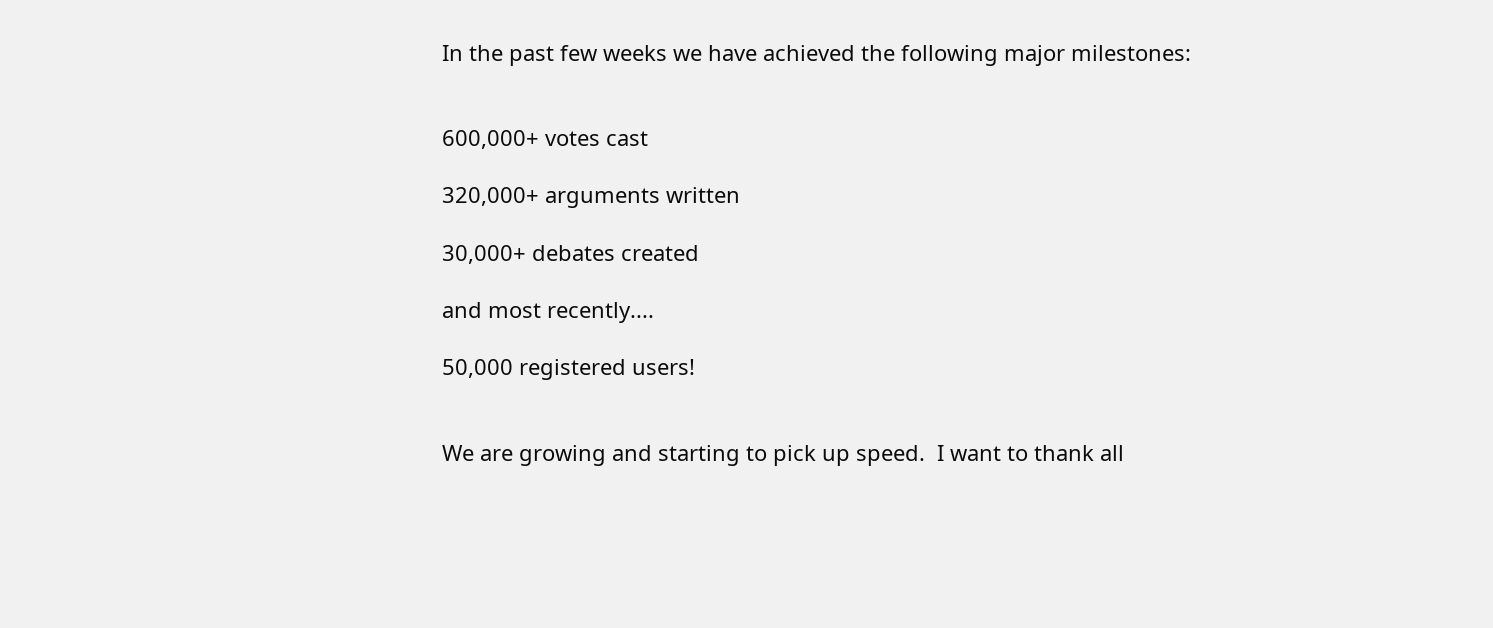In the past few weeks we have achieved the following major milestones:


600,000+ votes cast

320,000+ arguments written

30,000+ debates created

and most recently....

50,000 registered users!


We are growing and starting to pick up speed.  I want to thank all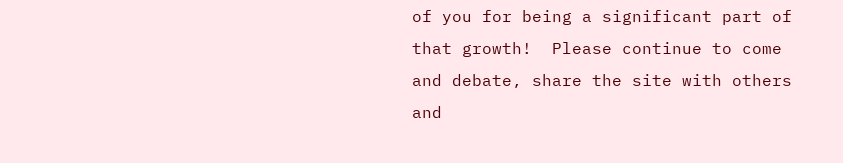of you for being a significant part of that growth!  Please continue to come and debate, share the site with others and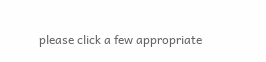please click a few appropriate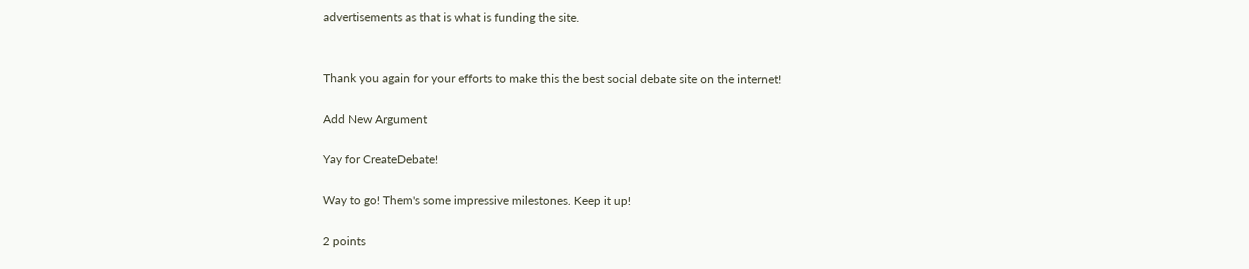advertisements as that is what is funding the site.


Thank you again for your efforts to make this the best social debate site on the internet!

Add New Argument

Yay for CreateDebate!

Way to go! Them's some impressive milestones. Keep it up!

2 points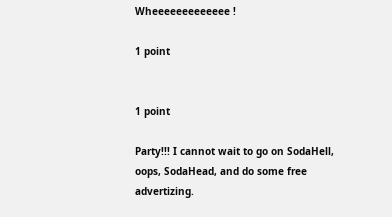Wheeeeeeeeeeeee !

1 point


1 point

Party!!! I cannot wait to go on SodaHell, oops, SodaHead, and do some free advertizing.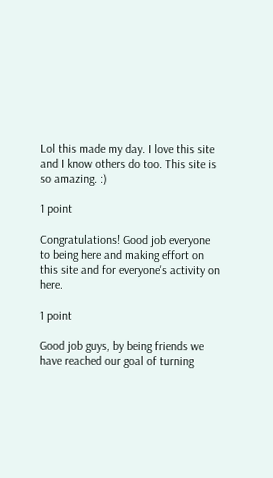Lol this made my day. I love this site and I know others do too. This site is so amazing. :)

1 point

Congratulations! Good job everyone to being here and making effort on this site and for everyone's activity on here.

1 point

Good job guys, by being friends we have reached our goal of turning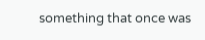something that once was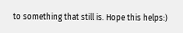to something that still is. Hope this helps:)